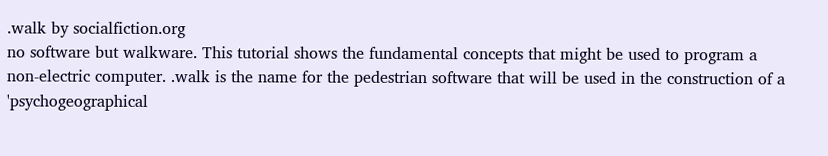.walk by socialfiction.org
no software but walkware. This tutorial shows the fundamental concepts that might be used to program a non-electric computer. .walk is the name for the pedestrian software that will be used in the construction of a 'psychogeographical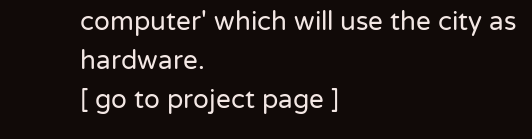computer' which will use the city as hardware.
[ go to project page ]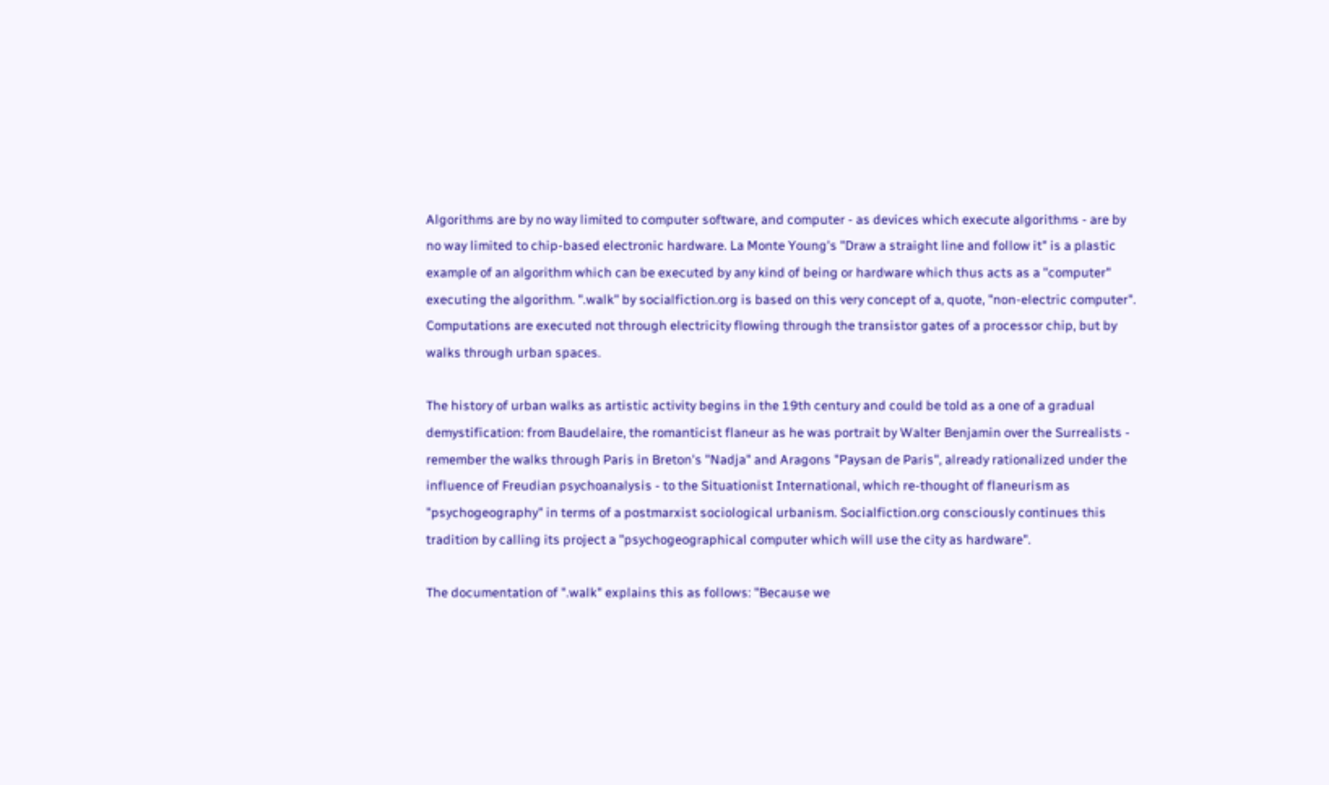Algorithms are by no way limited to computer software, and computer - as devices which execute algorithms - are by no way limited to chip-based electronic hardware. La Monte Young's "Draw a straight line and follow it" is a plastic example of an algorithm which can be executed by any kind of being or hardware which thus acts as a "computer" executing the algorithm. ".walk" by socialfiction.org is based on this very concept of a, quote, "non-electric computer". Computations are executed not through electricity flowing through the transistor gates of a processor chip, but by walks through urban spaces.

The history of urban walks as artistic activity begins in the 19th century and could be told as a one of a gradual demystification: from Baudelaire, the romanticist flaneur as he was portrait by Walter Benjamin over the Surrealists - remember the walks through Paris in Breton's "Nadja" and Aragons "Paysan de Paris", already rationalized under the influence of Freudian psychoanalysis - to the Situationist International, which re-thought of flaneurism as "psychogeography" in terms of a postmarxist sociological urbanism. Socialfiction.org consciously continues this tradition by calling its project a "psychogeographical computer which will use the city as hardware".

The documentation of ".walk" explains this as follows: "Because we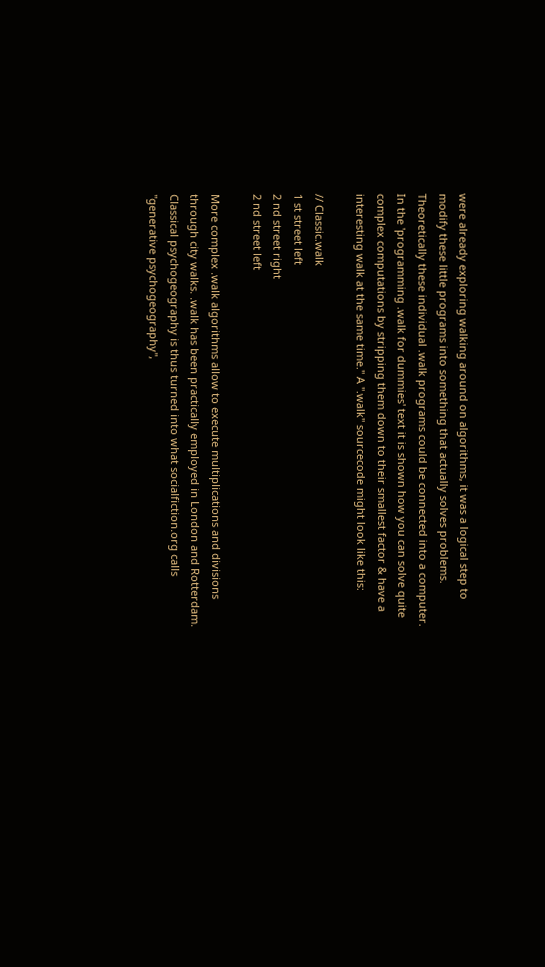were already exploring walking around on algorithms, it was a logical step to modify these little programs into something that actually solves problems. Theoretically these individual .walk programs could be connected into a computer. In the 'programming .walk for dummies' text it is shown how you can solve quite complex computations by stripping them down to their smallest factor & have a interesting walk at the same time." A ".walk" sourcecode might look like this:

// Classic.walk
1 st street left
2 nd street right
2 nd street left

More complex .walk algorithms allow to execute multiplications and divisions through city walks. .walk has been practically employed in London and Rotterdam. Classical psychogeography is thus turned into what socialfiction.org calls "generative psychogeography",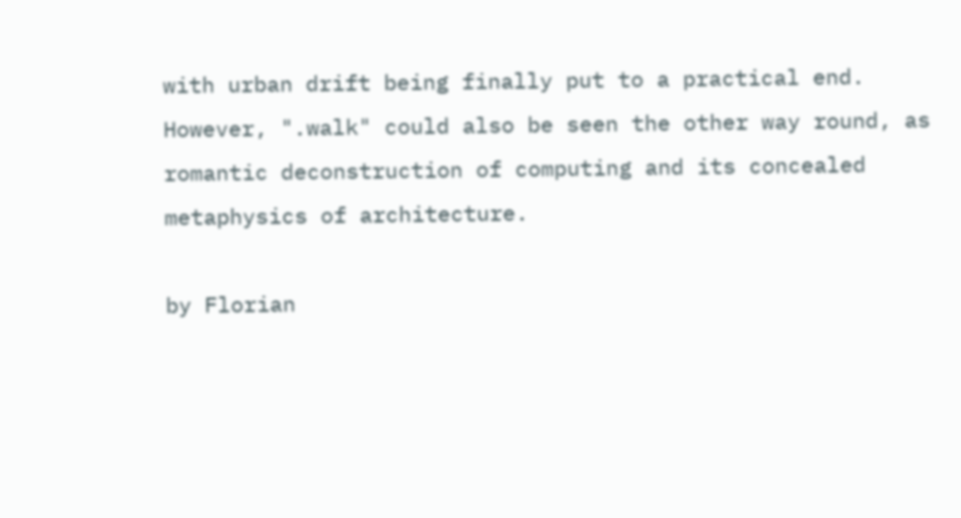with urban drift being finally put to a practical end. However, ".walk" could also be seen the other way round, as romantic deconstruction of computing and its concealed metaphysics of architecture.

by Florian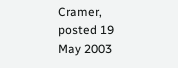Cramer, posted 19 May 2003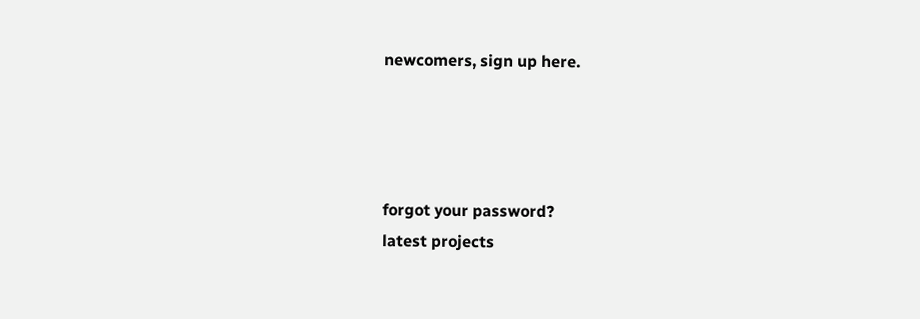newcomers, sign up here.




forgot your password?
latest projects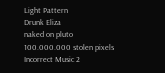Light Pattern
Drunk Eliza
naked on pluto
100.000.000 stolen pixels
Incorrect Music 2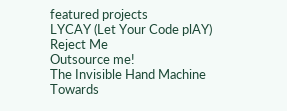featured projects
LYCAY (Let Your Code plAY)
Reject Me
Outsource me!
The Invisible Hand Machine
Towards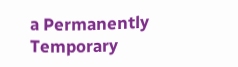a Permanently Temporary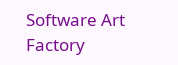Software Art Factory